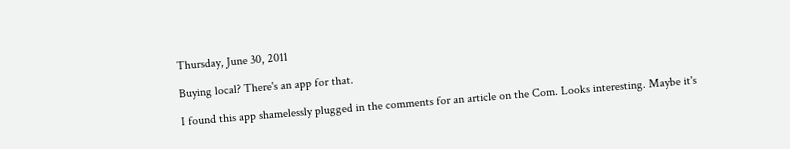Thursday, June 30, 2011

Buying local? There's an app for that.

I found this app shamelessly plugged in the comments for an article on the Com. Looks interesting. Maybe it's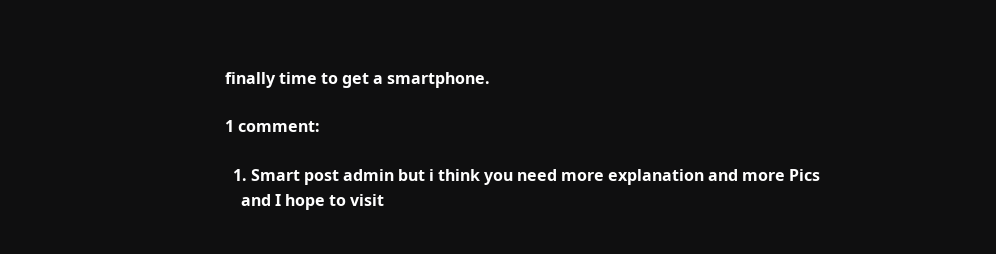finally time to get a smartphone.

1 comment:

  1. Smart post admin but i think you need more explanation and more Pics
    and I hope to visit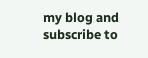my blog and subscribe to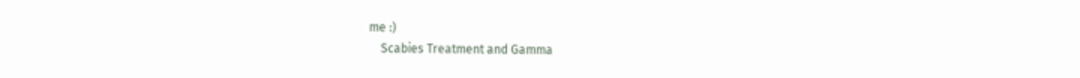me :)
    Scabies Treatment and Gamma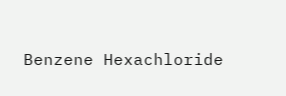Benzene Hexachloride